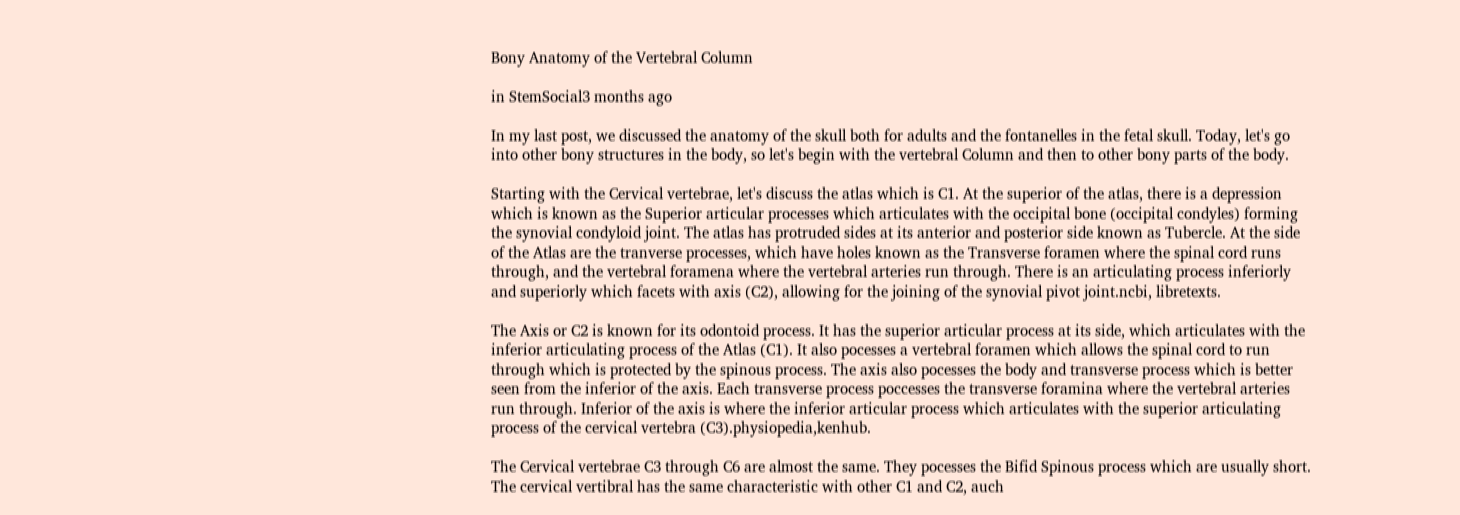Bony Anatomy of the Vertebral Column

in StemSocial3 months ago

In my last post, we discussed the anatomy of the skull both for adults and the fontanelles in the fetal skull. Today, let's go into other bony structures in the body, so let's begin with the vertebral Column and then to other bony parts of the body.

Starting with the Cervical vertebrae, let's discuss the atlas which is C1. At the superior of the atlas, there is a depression which is known as the Superior articular processes which articulates with the occipital bone (occipital condyles) forming the synovial condyloid joint. The atlas has protruded sides at its anterior and posterior side known as Tubercle. At the side of the Atlas are the tranverse processes, which have holes known as the Transverse foramen where the spinal cord runs through, and the vertebral foramena where the vertebral arteries run through. There is an articulating process inferiorly and superiorly which facets with axis (C2), allowing for the joining of the synovial pivot joint.ncbi, libretexts.

The Axis or C2 is known for its odontoid process. It has the superior articular process at its side, which articulates with the inferior articulating process of the Atlas (C1). It also pocesses a vertebral foramen which allows the spinal cord to run through which is protected by the spinous process. The axis also pocesses the body and transverse process which is better seen from the inferior of the axis. Each transverse process poccesses the transverse foramina where the vertebral arteries run through. Inferior of the axis is where the inferior articular process which articulates with the superior articulating process of the cervical vertebra (C3).physiopedia,kenhub.

The Cervical vertebrae C3 through C6 are almost the same. They pocesses the Bifid Spinous process which are usually short. The cervical vertibral has the same characteristic with other C1 and C2, auch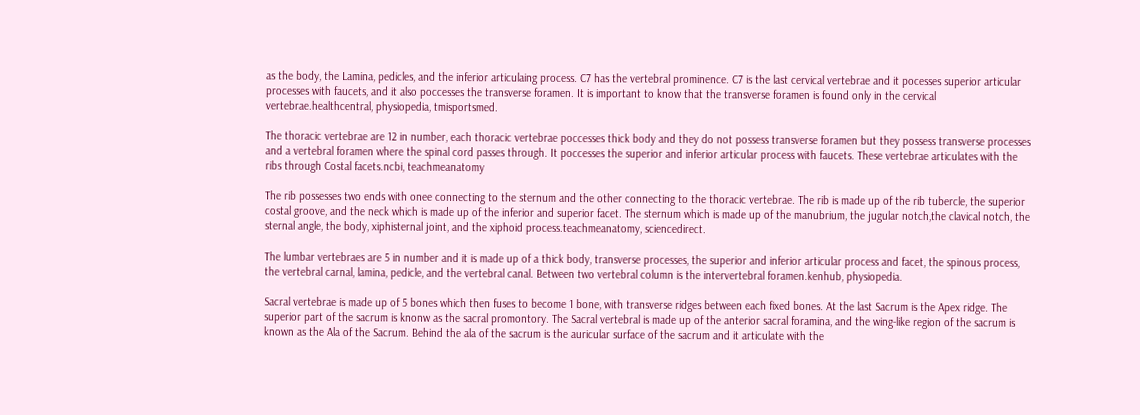as the body, the Lamina, pedicles, and the inferior articulaing process. C7 has the vertebral prominence. C7 is the last cervical vertebrae and it pocesses superior articular processes with faucets, and it also poccesses the transverse foramen. It is important to know that the transverse foramen is found only in the cervical vertebrae.healthcentral, physiopedia, tmisportsmed.

The thoracic vertebrae are 12 in number, each thoracic vertebrae poccesses thick body and they do not possess transverse foramen but they possess transverse processes and a vertebral foramen where the spinal cord passes through. It poccesses the superior and inferior articular process with faucets. These vertebrae articulates with the ribs through Costal facets.ncbi, teachmeanatomy

The rib possesses two ends with onee connecting to the sternum and the other connecting to the thoracic vertebrae. The rib is made up of the rib tubercle, the superior costal groove, and the neck which is made up of the inferior and superior facet. The sternum which is made up of the manubrium, the jugular notch,the clavical notch, the sternal angle, the body, xiphisternal joint, and the xiphoid process.teachmeanatomy, sciencedirect.

The lumbar vertebraes are 5 in number and it is made up of a thick body, transverse processes, the superior and inferior articular process and facet, the spinous process, the vertebral carnal, lamina, pedicle, and the vertebral canal. Between two vertebral column is the intervertebral foramen.kenhub, physiopedia.

Sacral vertebrae is made up of 5 bones which then fuses to become 1 bone, with transverse ridges between each fixed bones. At the last Sacrum is the Apex ridge. The superior part of the sacrum is knonw as the sacral promontory. The Sacral vertebral is made up of the anterior sacral foramina, and the wing-like region of the sacrum is known as the Ala of the Sacrum. Behind the ala of the sacrum is the auricular surface of the sacrum and it articulate with the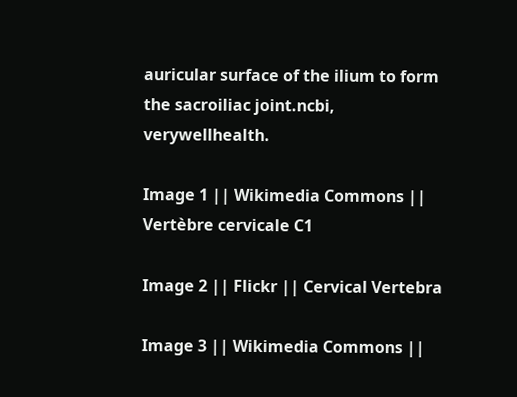auricular surface of the ilium to form the sacroiliac joint.ncbi, verywellhealth.

Image 1 || Wikimedia Commons || Vertèbre cervicale C1

Image 2 || Flickr || Cervical Vertebra

Image 3 || Wikimedia Commons ||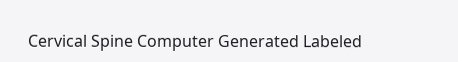Cervical Spine Computer Generated Labeled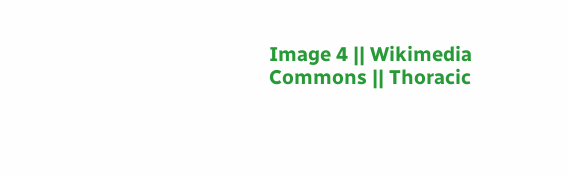Image 4 || Wikimedia Commons || Thoracic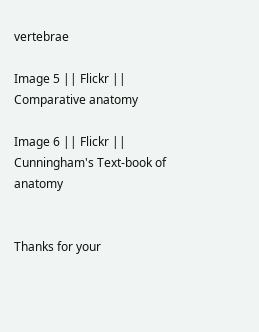vertebrae

Image 5 || Flickr || Comparative anatomy

Image 6 || Flickr || Cunningham's Text-book of anatomy


Thanks for your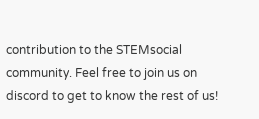contribution to the STEMsocial community. Feel free to join us on discord to get to know the rest of us!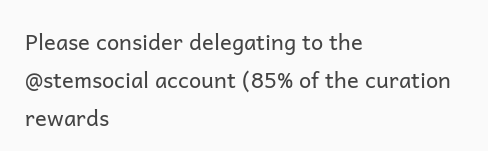Please consider delegating to the @stemsocial account (85% of the curation rewards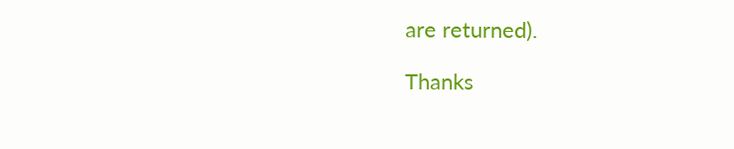are returned).

Thanks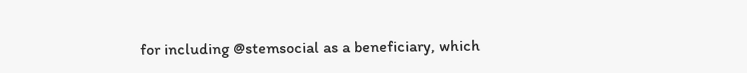for including @stemsocial as a beneficiary, which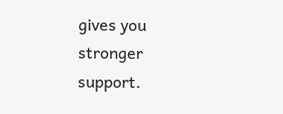gives you stronger support.